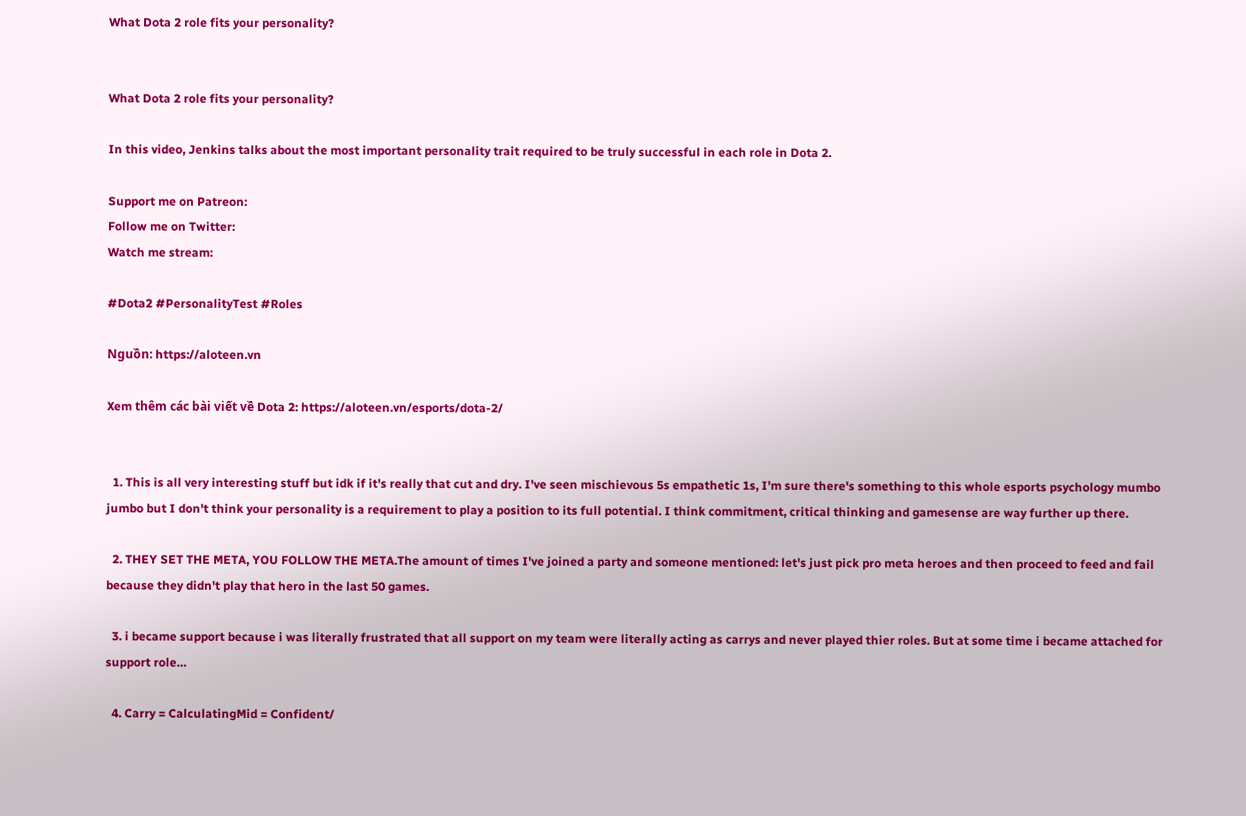What Dota 2 role fits your personality?


What Dota 2 role fits your personality?

In this video, Jenkins talks about the most important personality trait required to be truly successful in each role in Dota 2.

Support me on Patreon:
Follow me on Twitter:
Watch me stream:

#Dota2 #PersonalityTest #Roles

Nguồn: https://aloteen.vn

Xem thêm các bài viết về Dota 2: https://aloteen.vn/esports/dota-2/


  1. This is all very interesting stuff but idk if it's really that cut and dry. I've seen mischievous 5s empathetic 1s, I'm sure there's something to this whole esports psychology mumbo jumbo but I don't think your personality is a requirement to play a position to its full potential. I think commitment, critical thinking and gamesense are way further up there.

  2. THEY SET THE META, YOU FOLLOW THE META.The amount of times I've joined a party and someone mentioned: let's just pick pro meta heroes and then proceed to feed and fail because they didn't play that hero in the last 50 games.

  3. i became support because i was literally frustrated that all support on my team were literally acting as carrys and never played thier roles. But at some time i became attached for support role…

  4. Carry = CalculatingMid = Confident/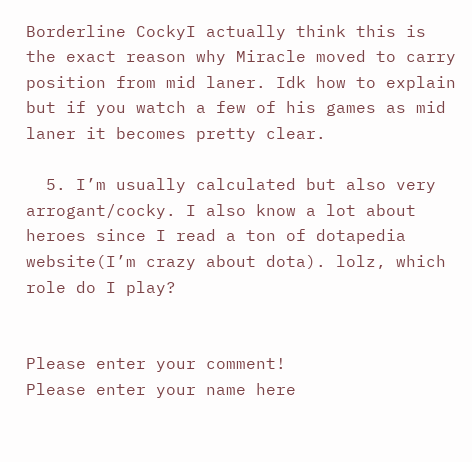Borderline CockyI actually think this is the exact reason why Miracle moved to carry position from mid laner. Idk how to explain but if you watch a few of his games as mid laner it becomes pretty clear.

  5. I’m usually calculated but also very arrogant/cocky. I also know a lot about heroes since I read a ton of dotapedia website(I’m crazy about dota). lolz, which role do I play?


Please enter your comment!
Please enter your name here